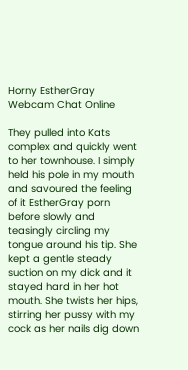Horny EstherGray Webcam Chat Online

They pulled into Kats complex and quickly went to her townhouse. I simply held his pole in my mouth and savoured the feeling of it EstherGray porn before slowly and teasingly circling my tongue around his tip. She kept a gentle steady suction on my dick and it stayed hard in her hot mouth. She twists her hips, stirring her pussy with my cock as her nails dig down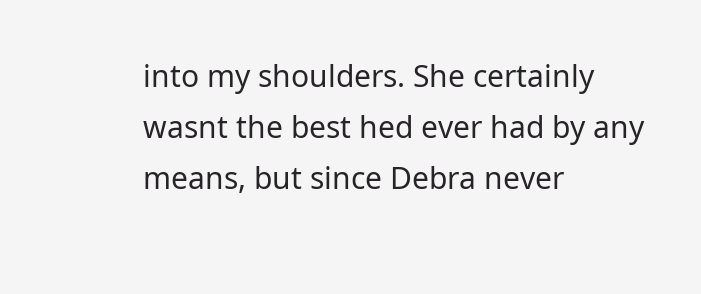into my shoulders. She certainly wasnt the best hed ever had by any means, but since Debra never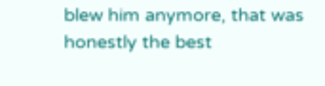blew him anymore, that was honestly the best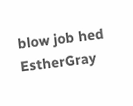blow job hed EstherGray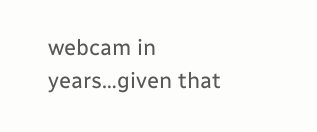webcam in years…given that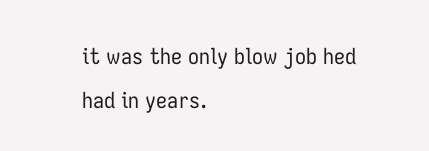it was the only blow job hed had in years.